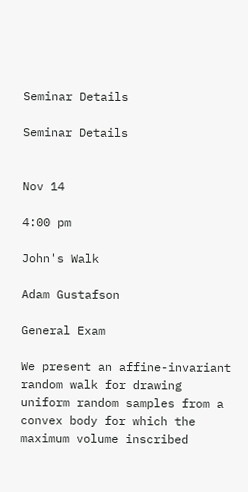Seminar Details

Seminar Details


Nov 14

4:00 pm

John's Walk

Adam Gustafson

General Exam

We present an affine-invariant random walk for drawing uniform random samples from a convex body for which the maximum volume inscribed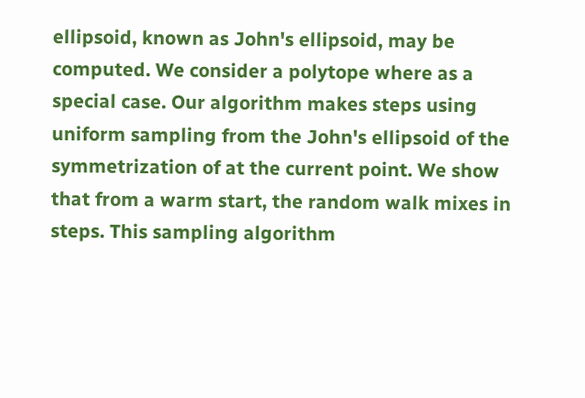ellipsoid, known as John's ellipsoid, may be computed. We consider a polytope where as a special case. Our algorithm makes steps using uniform sampling from the John's ellipsoid of the symmetrization of at the current point. We show that from a warm start, the random walk mixes in steps. This sampling algorithm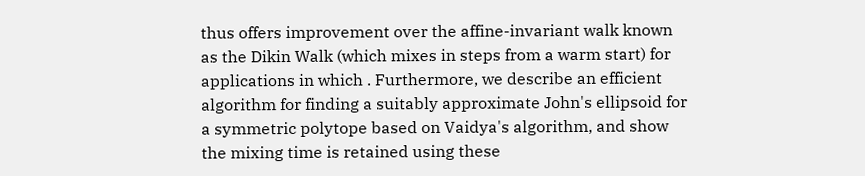thus offers improvement over the affine-invariant walk known as the Dikin Walk (which mixes in steps from a warm start) for applications in which . Furthermore, we describe an efficient algorithm for finding a suitably approximate John's ellipsoid for a symmetric polytope based on Vaidya's algorithm, and show the mixing time is retained using these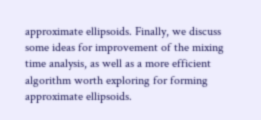approximate ellipsoids. Finally, we discuss some ideas for improvement of the mixing time analysis, as well as a more efficient algorithm worth exploring for forming approximate ellipsoids.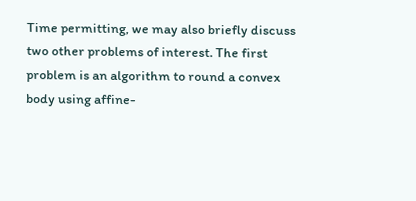Time permitting, we may also briefly discuss two other problems of interest. The first problem is an algorithm to round a convex body using affine-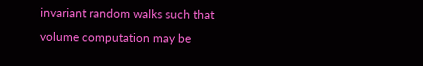invariant random walks such that volume computation may be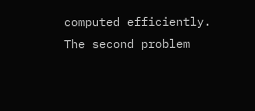computed efficiently. The second problem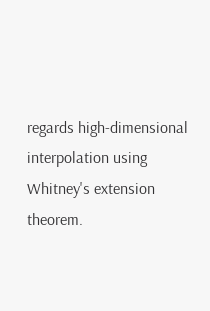regards high-dimensional interpolation using Whitney's extension theorem.